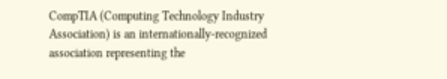CompTIA (Computing Technology Industry Association) is an internationally-recognized association representing the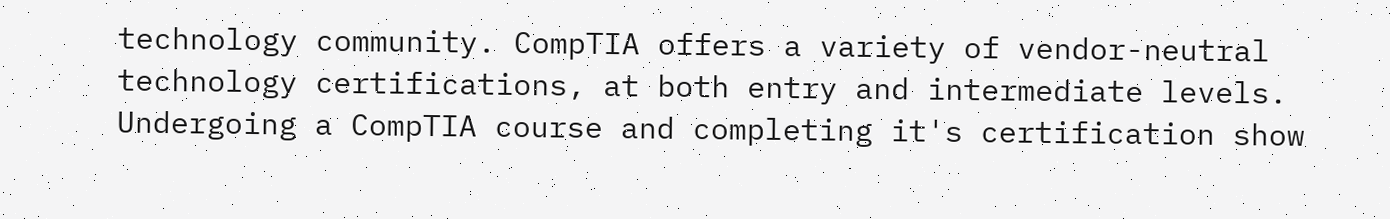technology community. CompTIA offers a variety of vendor-neutral technology certifications, at both entry and intermediate levels. Undergoing a CompTIA course and completing it's certification show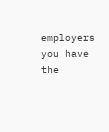employers you have the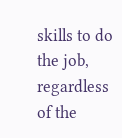skills to do the job, regardless of the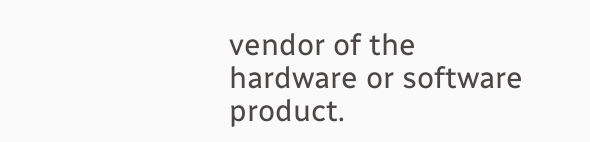vendor of the hardware or software product.